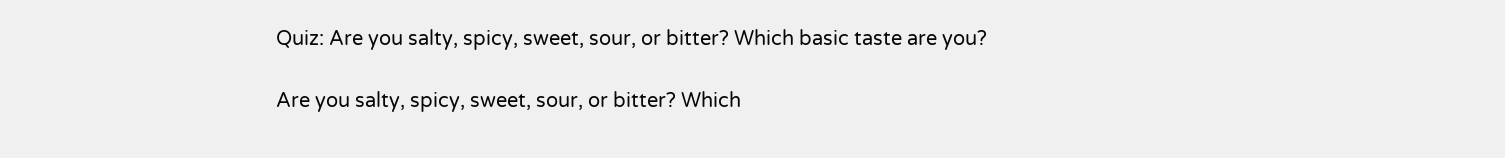Quiz: Are you salty, spicy, sweet, sour, or bitter? Which basic taste are you?

Are you salty, spicy, sweet, sour, or bitter? Which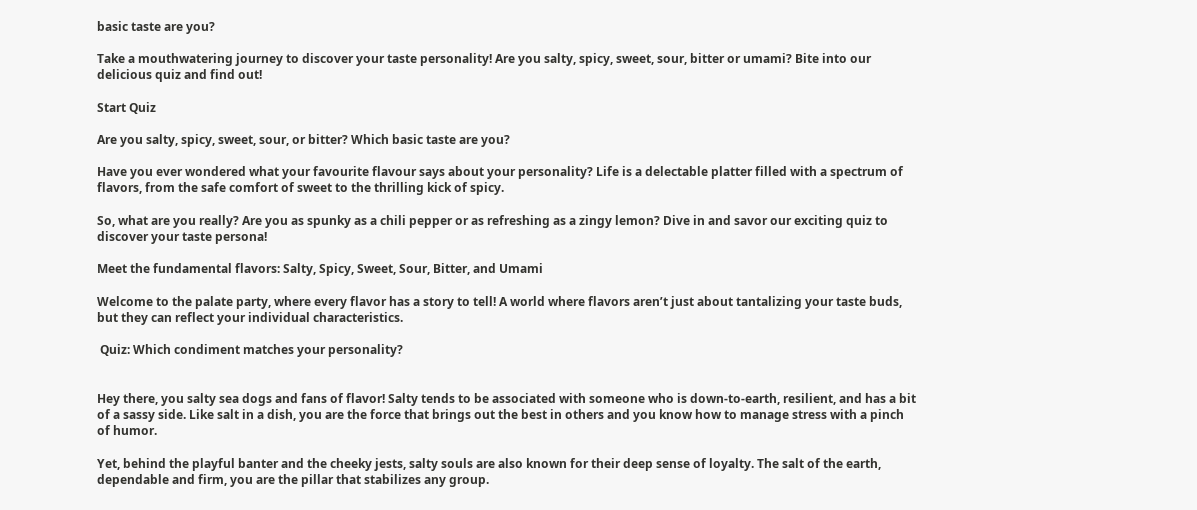basic taste are you?

Take a mouthwatering journey to discover your taste personality! Are you salty, spicy, sweet, sour, bitter or umami? Bite into our delicious quiz and find out!

Start Quiz

Are you salty, spicy, sweet, sour, or bitter? Which basic taste are you?

Have you ever wondered what your favourite flavour says about your personality? Life is a delectable platter filled with a spectrum of flavors, from the safe comfort of sweet to the thrilling kick of spicy.

So, what are you really? Are you as spunky as a chili pepper or as refreshing as a zingy lemon? Dive in and savor our exciting quiz to discover your taste persona!

Meet the fundamental flavors: Salty, Spicy, Sweet, Sour, Bitter, and Umami

Welcome to the palate party, where every flavor has a story to tell! A world where flavors aren’t just about tantalizing your taste buds, but they can reflect your individual characteristics.

 Quiz: Which condiment matches your personality?


Hey there, you salty sea dogs and fans of flavor! Salty tends to be associated with someone who is down-to-earth, resilient, and has a bit of a sassy side. Like salt in a dish, you are the force that brings out the best in others and you know how to manage stress with a pinch of humor.

Yet, behind the playful banter and the cheeky jests, salty souls are also known for their deep sense of loyalty. The salt of the earth, dependable and firm, you are the pillar that stabilizes any group.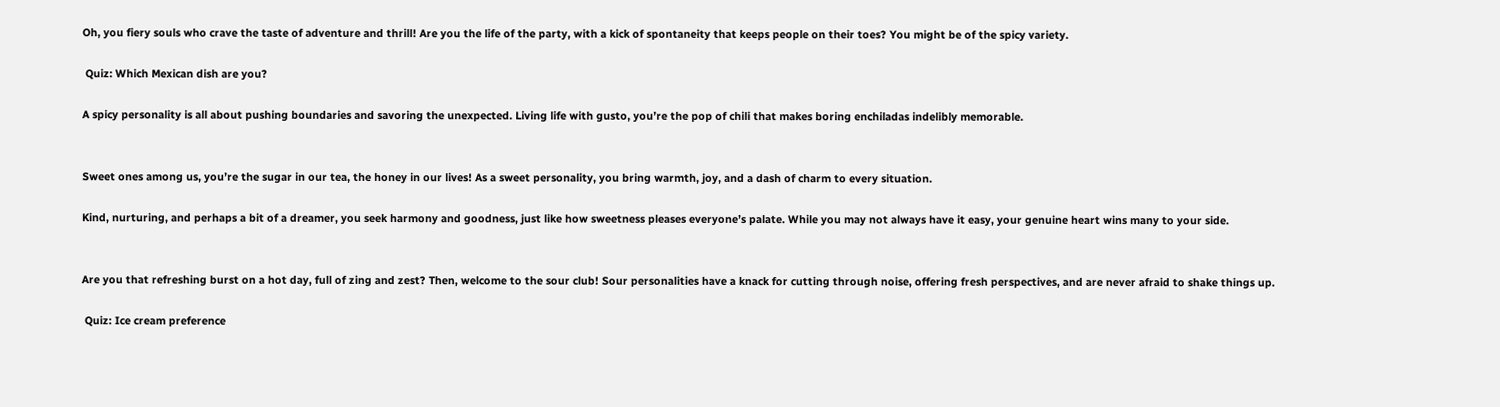Oh, you fiery souls who crave the taste of adventure and thrill! Are you the life of the party, with a kick of spontaneity that keeps people on their toes? You might be of the spicy variety.

 Quiz: Which Mexican dish are you?

A spicy personality is all about pushing boundaries and savoring the unexpected. Living life with gusto, you’re the pop of chili that makes boring enchiladas indelibly memorable.


Sweet ones among us, you’re the sugar in our tea, the honey in our lives! As a sweet personality, you bring warmth, joy, and a dash of charm to every situation.

Kind, nurturing, and perhaps a bit of a dreamer, you seek harmony and goodness, just like how sweetness pleases everyone’s palate. While you may not always have it easy, your genuine heart wins many to your side.


Are you that refreshing burst on a hot day, full of zing and zest? Then, welcome to the sour club! Sour personalities have a knack for cutting through noise, offering fresh perspectives, and are never afraid to shake things up.

 Quiz: Ice cream preference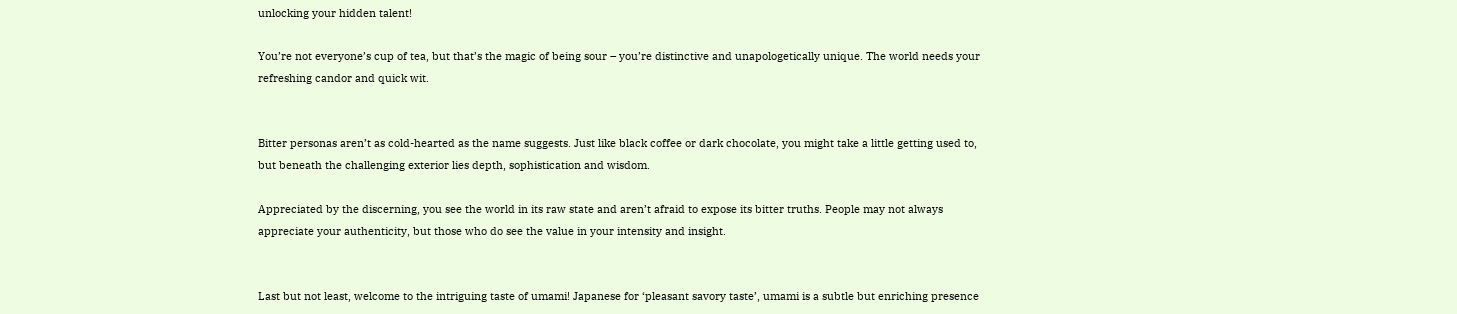unlocking your hidden talent!

You’re not everyone’s cup of tea, but that’s the magic of being sour – you’re distinctive and unapologetically unique. The world needs your refreshing candor and quick wit.


Bitter personas aren’t as cold-hearted as the name suggests. Just like black coffee or dark chocolate, you might take a little getting used to, but beneath the challenging exterior lies depth, sophistication and wisdom.

Appreciated by the discerning, you see the world in its raw state and aren’t afraid to expose its bitter truths. People may not always appreciate your authenticity, but those who do see the value in your intensity and insight.


Last but not least, welcome to the intriguing taste of umami! Japanese for ‘pleasant savory taste’, umami is a subtle but enriching presence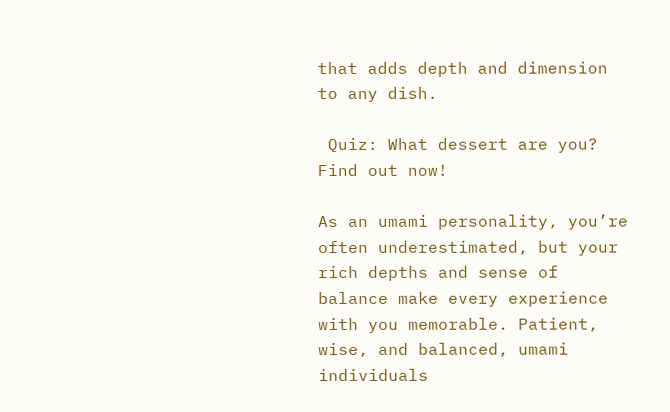that adds depth and dimension to any dish.

 Quiz: What dessert are you? Find out now!

As an umami personality, you’re often underestimated, but your rich depths and sense of balance make every experience with you memorable. Patient, wise, and balanced, umami individuals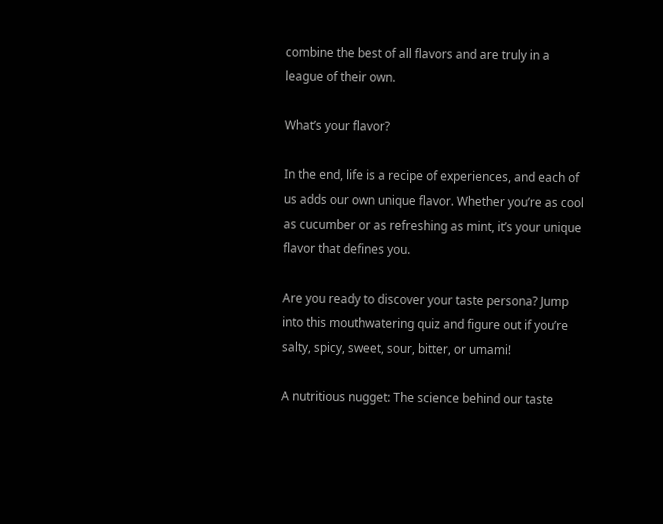combine the best of all flavors and are truly in a league of their own.

What’s your flavor?

In the end, life is a recipe of experiences, and each of us adds our own unique flavor. Whether you’re as cool as cucumber or as refreshing as mint, it’s your unique flavor that defines you.

Are you ready to discover your taste persona? Jump into this mouthwatering quiz and figure out if you’re salty, spicy, sweet, sour, bitter, or umami!

A nutritious nugget: The science behind our taste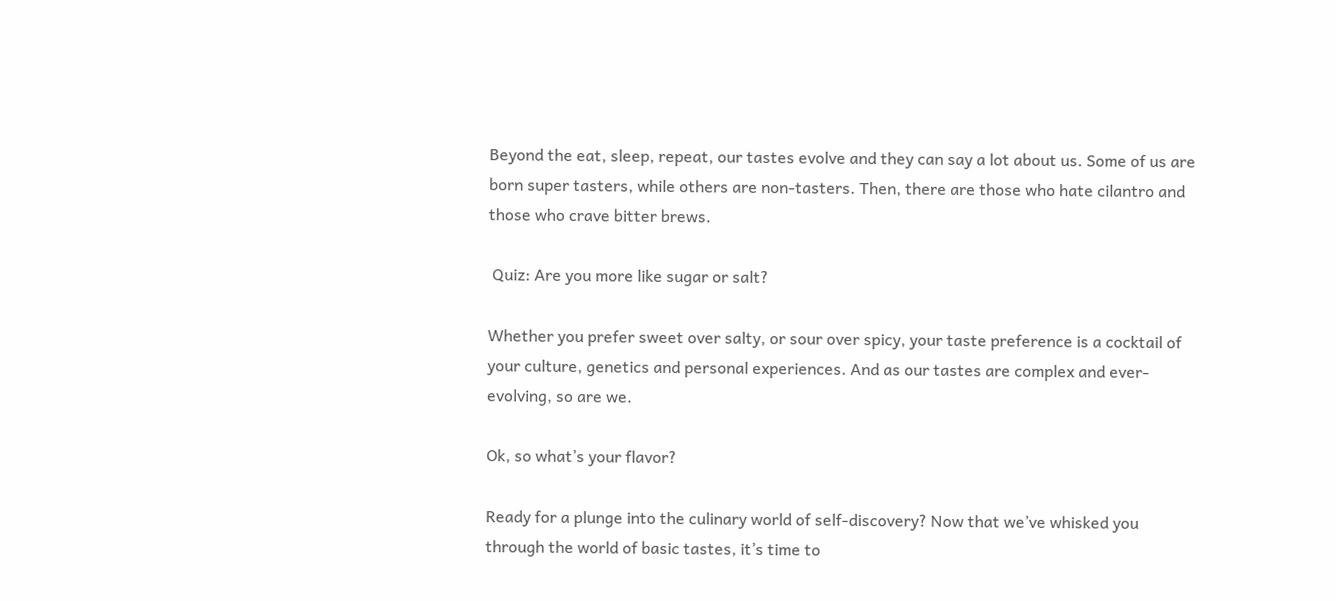Beyond the eat, sleep, repeat, our tastes evolve and they can say a lot about us. Some of us are born super tasters, while others are non-tasters. Then, there are those who hate cilantro and those who crave bitter brews.

 Quiz: Are you more like sugar or salt?

Whether you prefer sweet over salty, or sour over spicy, your taste preference is a cocktail of your culture, genetics and personal experiences. And as our tastes are complex and ever-evolving, so are we.

Ok, so what’s your flavor?

Ready for a plunge into the culinary world of self-discovery? Now that we’ve whisked you through the world of basic tastes, it’s time to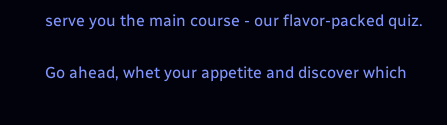serve you the main course - our flavor-packed quiz.

Go ahead, whet your appetite and discover which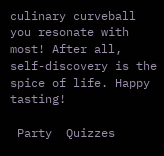culinary curveball you resonate with most! After all, self-discovery is the spice of life. Happy tasting!

 Party  Quizzes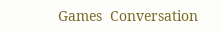Games  Conversation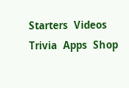Starters  Videos  Trivia  Apps  Shop